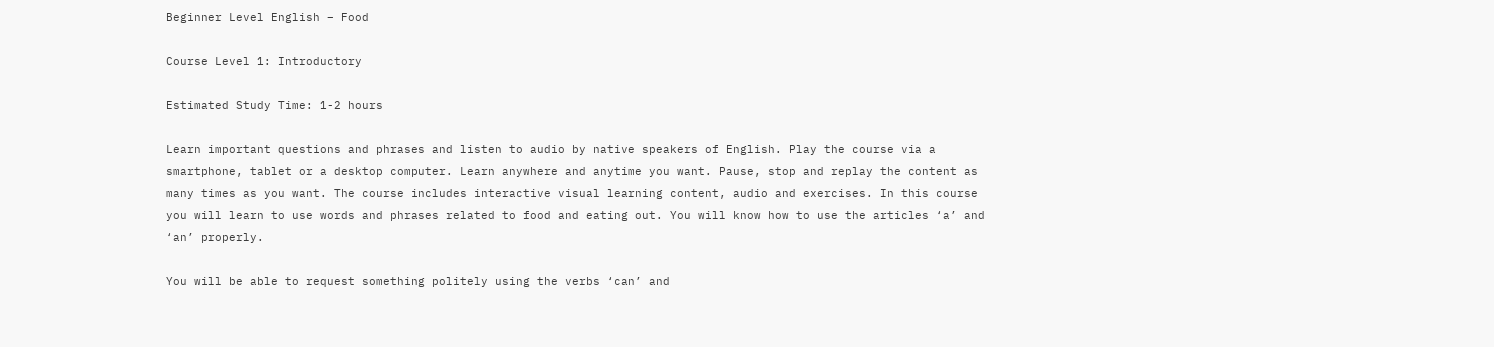Beginner Level English – Food

Course Level 1: Introductory

Estimated Study Time: 1-2 hours

Learn important questions and phrases and listen to audio by native speakers of English. Play the course via a smartphone, tablet or a desktop computer. Learn anywhere and anytime you want. Pause, stop and replay the content as many times as you want. The course includes interactive visual learning content, audio and exercises. In this course you will learn to use words and phrases related to food and eating out. You will know how to use the articles ‘a’ and ‘an’ properly.

You will be able to request something politely using the verbs ‘can’ and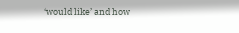‘would like’ and how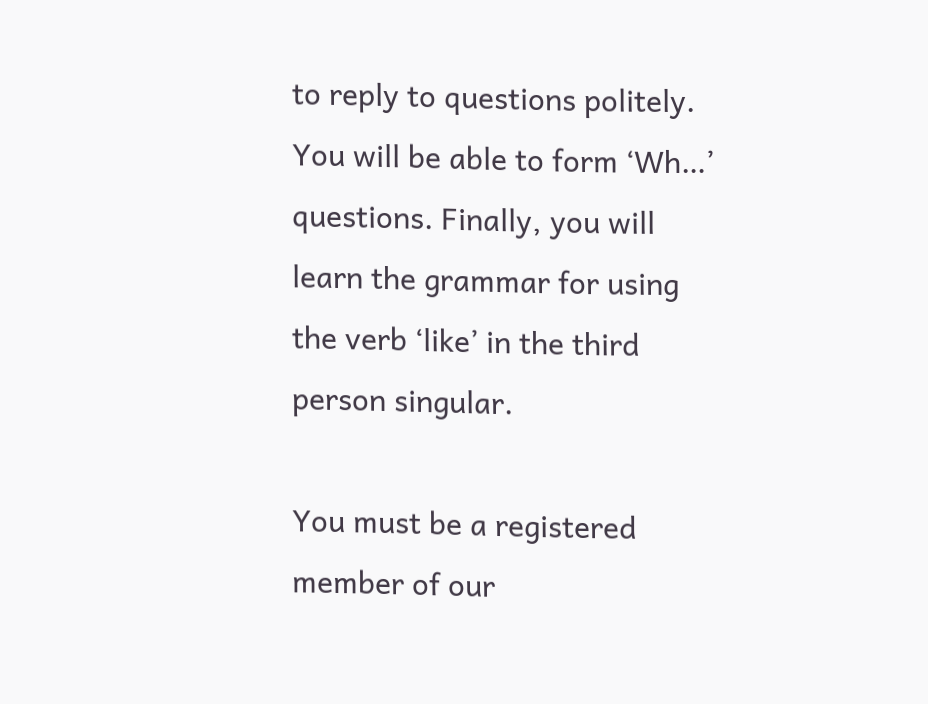to reply to questions politely. You will be able to form ‘Wh…’ questions. Finally, you will learn the grammar for using the verb ‘like’ in the third person singular.

You must be a registered member of our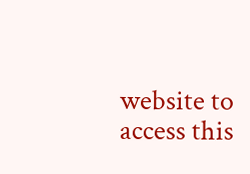website to access this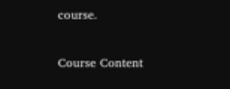course.

Course Content